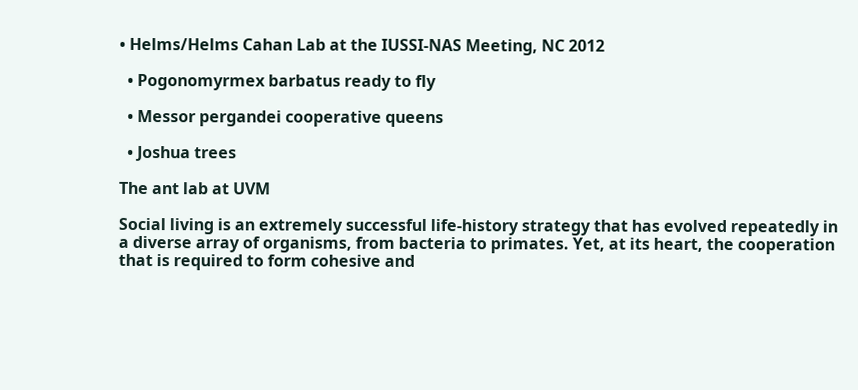• Helms/Helms Cahan Lab at the IUSSI-NAS Meeting, NC 2012

  • Pogonomyrmex barbatus ready to fly

  • Messor pergandei cooperative queens

  • Joshua trees

The ant lab at UVM

Social living is an extremely successful life-history strategy that has evolved repeatedly in a diverse array of organisms, from bacteria to primates. Yet, at its heart, the cooperation that is required to form cohesive and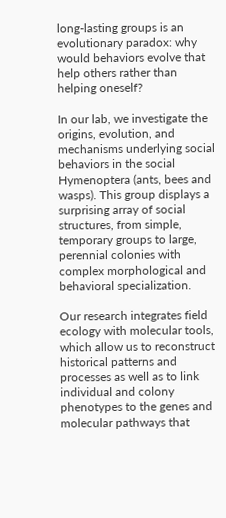long-lasting groups is an evolutionary paradox: why would behaviors evolve that help others rather than helping oneself?

In our lab, we investigate the origins, evolution, and mechanisms underlying social behaviors in the social Hymenoptera (ants, bees and wasps). This group displays a surprising array of social structures, from simple, temporary groups to large, perennial colonies with complex morphological and behavioral specialization.

Our research integrates field ecology with molecular tools, which allow us to reconstruct historical patterns and processes as well as to link individual and colony phenotypes to the genes and molecular pathways that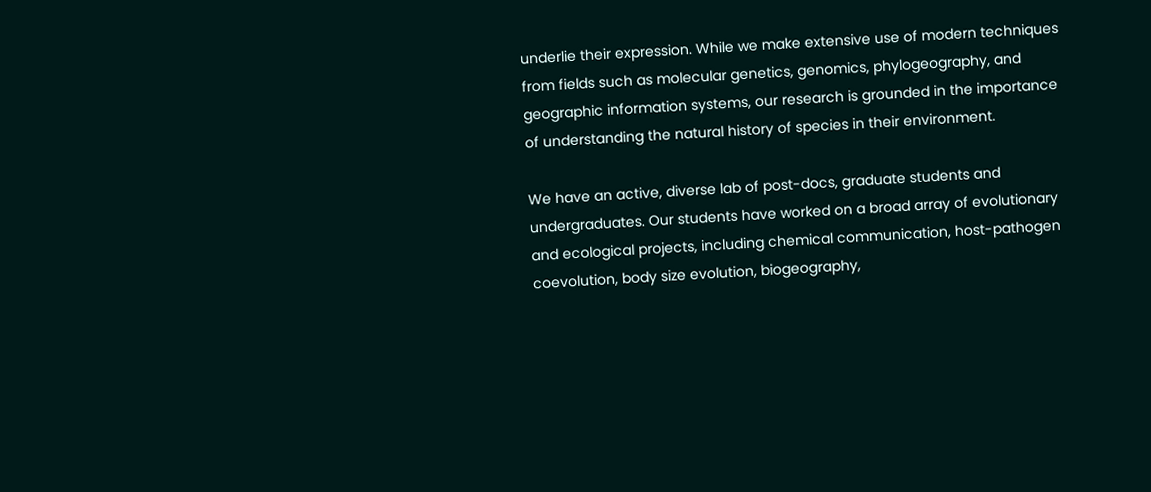underlie their expression. While we make extensive use of modern techniques from fields such as molecular genetics, genomics, phylogeography, and geographic information systems, our research is grounded in the importance of understanding the natural history of species in their environment.

We have an active, diverse lab of post-docs, graduate students and undergraduates. Our students have worked on a broad array of evolutionary and ecological projects, including chemical communication, host-pathogen coevolution, body size evolution, biogeography,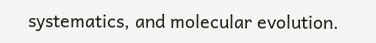systematics, and molecular evolution.